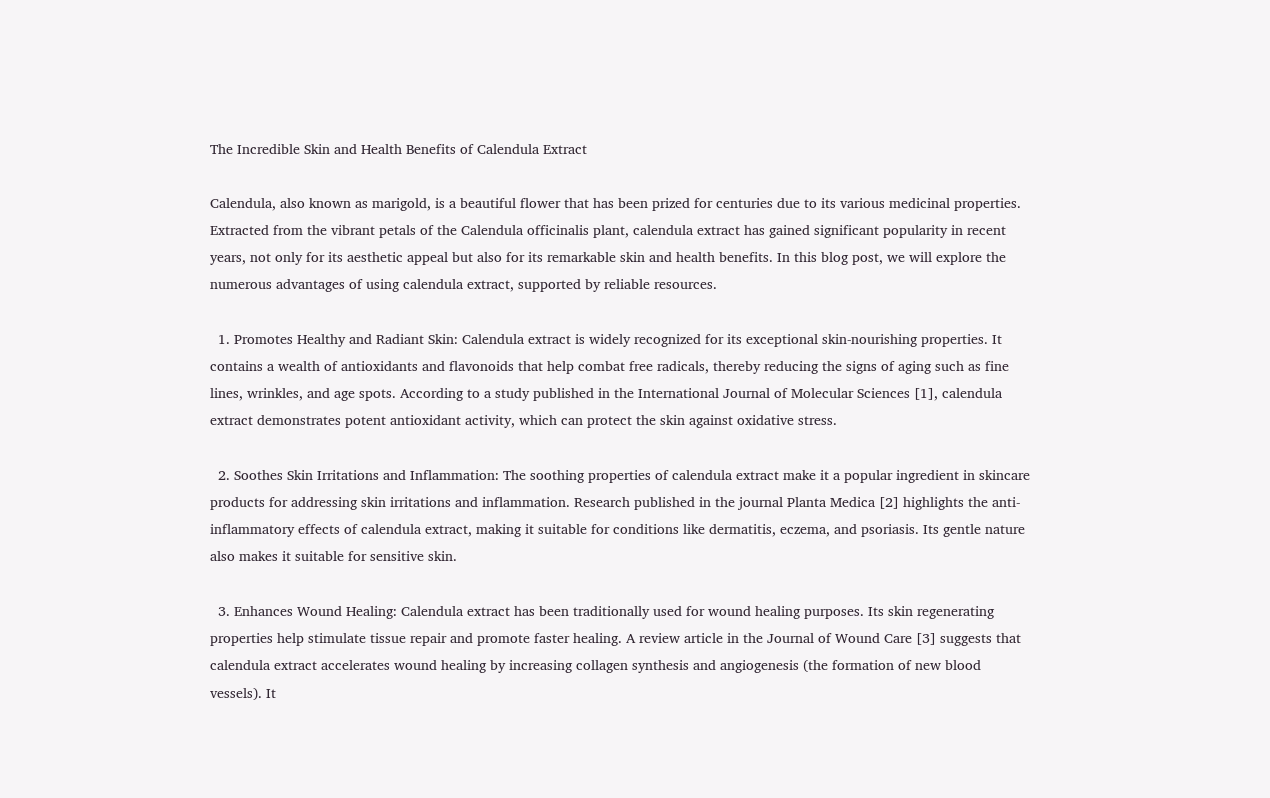The Incredible Skin and Health Benefits of Calendula Extract

Calendula, also known as marigold, is a beautiful flower that has been prized for centuries due to its various medicinal properties. Extracted from the vibrant petals of the Calendula officinalis plant, calendula extract has gained significant popularity in recent years, not only for its aesthetic appeal but also for its remarkable skin and health benefits. In this blog post, we will explore the numerous advantages of using calendula extract, supported by reliable resources.

  1. Promotes Healthy and Radiant Skin: Calendula extract is widely recognized for its exceptional skin-nourishing properties. It contains a wealth of antioxidants and flavonoids that help combat free radicals, thereby reducing the signs of aging such as fine lines, wrinkles, and age spots. According to a study published in the International Journal of Molecular Sciences [1], calendula extract demonstrates potent antioxidant activity, which can protect the skin against oxidative stress.

  2. Soothes Skin Irritations and Inflammation: The soothing properties of calendula extract make it a popular ingredient in skincare products for addressing skin irritations and inflammation. Research published in the journal Planta Medica [2] highlights the anti-inflammatory effects of calendula extract, making it suitable for conditions like dermatitis, eczema, and psoriasis. Its gentle nature also makes it suitable for sensitive skin.

  3. Enhances Wound Healing: Calendula extract has been traditionally used for wound healing purposes. Its skin regenerating properties help stimulate tissue repair and promote faster healing. A review article in the Journal of Wound Care [3] suggests that calendula extract accelerates wound healing by increasing collagen synthesis and angiogenesis (the formation of new blood vessels). It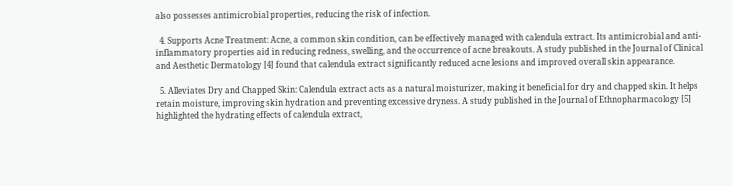also possesses antimicrobial properties, reducing the risk of infection.

  4. Supports Acne Treatment: Acne, a common skin condition, can be effectively managed with calendula extract. Its antimicrobial and anti-inflammatory properties aid in reducing redness, swelling, and the occurrence of acne breakouts. A study published in the Journal of Clinical and Aesthetic Dermatology [4] found that calendula extract significantly reduced acne lesions and improved overall skin appearance.

  5. Alleviates Dry and Chapped Skin: Calendula extract acts as a natural moisturizer, making it beneficial for dry and chapped skin. It helps retain moisture, improving skin hydration and preventing excessive dryness. A study published in the Journal of Ethnopharmacology [5] highlighted the hydrating effects of calendula extract,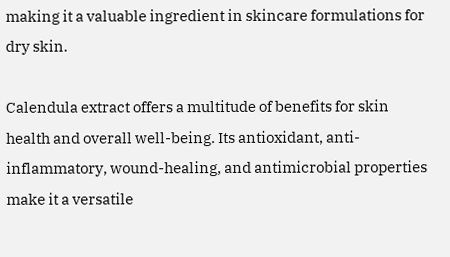making it a valuable ingredient in skincare formulations for dry skin.

Calendula extract offers a multitude of benefits for skin health and overall well-being. Its antioxidant, anti-inflammatory, wound-healing, and antimicrobial properties make it a versatile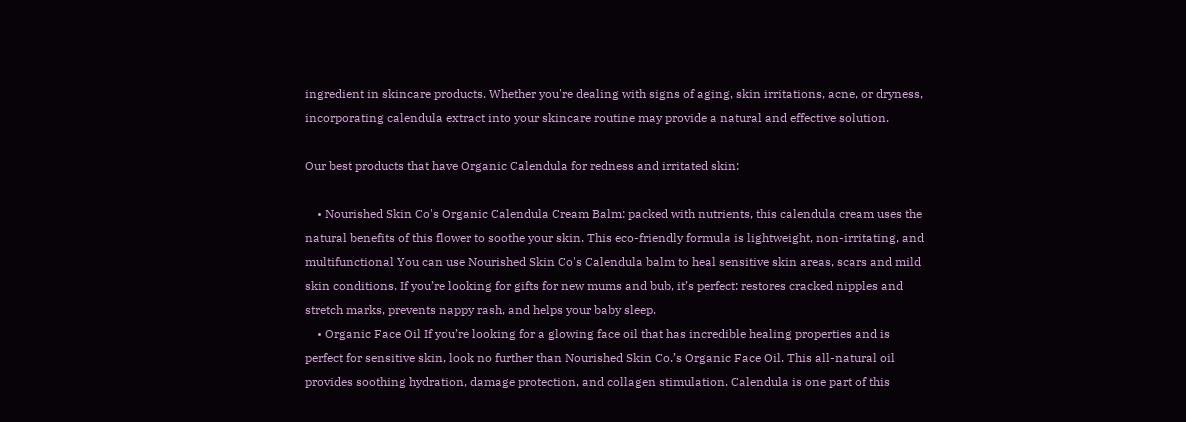ingredient in skincare products. Whether you're dealing with signs of aging, skin irritations, acne, or dryness, incorporating calendula extract into your skincare routine may provide a natural and effective solution.

Our best products that have Organic Calendula for redness and irritated skin:

    • Nourished Skin Co's Organic Calendula Cream Balm: packed with nutrients, this calendula cream uses the natural benefits of this flower to soothe your skin. This eco-friendly formula is lightweight, non-irritating, and multifunctional You can use Nourished Skin Co's Calendula balm to heal sensitive skin areas, scars and mild skin conditions. If you’re looking for gifts for new mums and bub, it’s perfect: restores cracked nipples and stretch marks, prevents nappy rash, and helps your baby sleep.
    • Organic Face Oil If you’re looking for a glowing face oil that has incredible healing properties and is perfect for sensitive skin, look no further than Nourished Skin Co.’s Organic Face Oil. This all-natural oil provides soothing hydration, damage protection, and collagen stimulation. Calendula is one part of this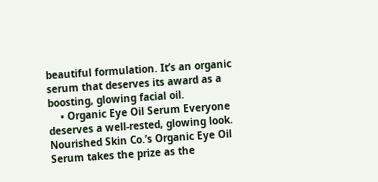beautiful formulation. It’s an organic serum that deserves its award as a boosting, glowing facial oil.
    • Organic Eye Oil Serum Everyone deserves a well-rested, glowing look. Nourished Skin Co.’s Organic Eye Oil Serum takes the prize as the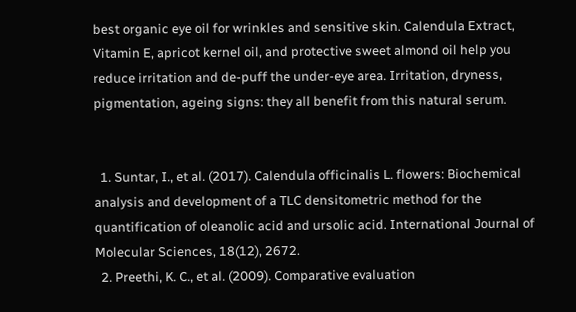best organic eye oil for wrinkles and sensitive skin. Calendula Extract, Vitamin E, apricot kernel oil, and protective sweet almond oil help you reduce irritation and de-puff the under-eye area. Irritation, dryness, pigmentation, ageing signs: they all benefit from this natural serum.


  1. Suntar, I., et al. (2017). Calendula officinalis L. flowers: Biochemical analysis and development of a TLC densitometric method for the quantification of oleanolic acid and ursolic acid. International Journal of Molecular Sciences, 18(12), 2672.
  2. Preethi, K. C., et al. (2009). Comparative evaluation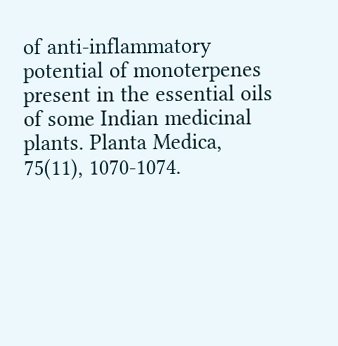of anti-inflammatory potential of monoterpenes present in the essential oils of some Indian medicinal plants. Planta Medica, 75(11), 1070-1074.